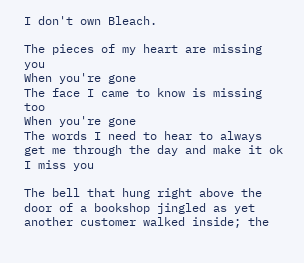I don't own Bleach.

The pieces of my heart are missing you
When you're gone
The face I came to know is missing too
When you're gone
The words I need to hear to always get me through the day and make it ok
I miss you

The bell that hung right above the door of a bookshop jingled as yet another customer walked inside; the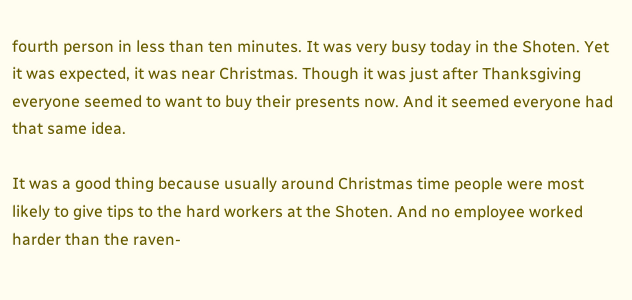fourth person in less than ten minutes. It was very busy today in the Shoten. Yet it was expected, it was near Christmas. Though it was just after Thanksgiving everyone seemed to want to buy their presents now. And it seemed everyone had that same idea.

It was a good thing because usually around Christmas time people were most likely to give tips to the hard workers at the Shoten. And no employee worked harder than the raven-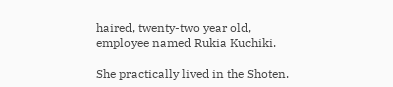haired, twenty-two year old, employee named Rukia Kuchiki.

She practically lived in the Shoten.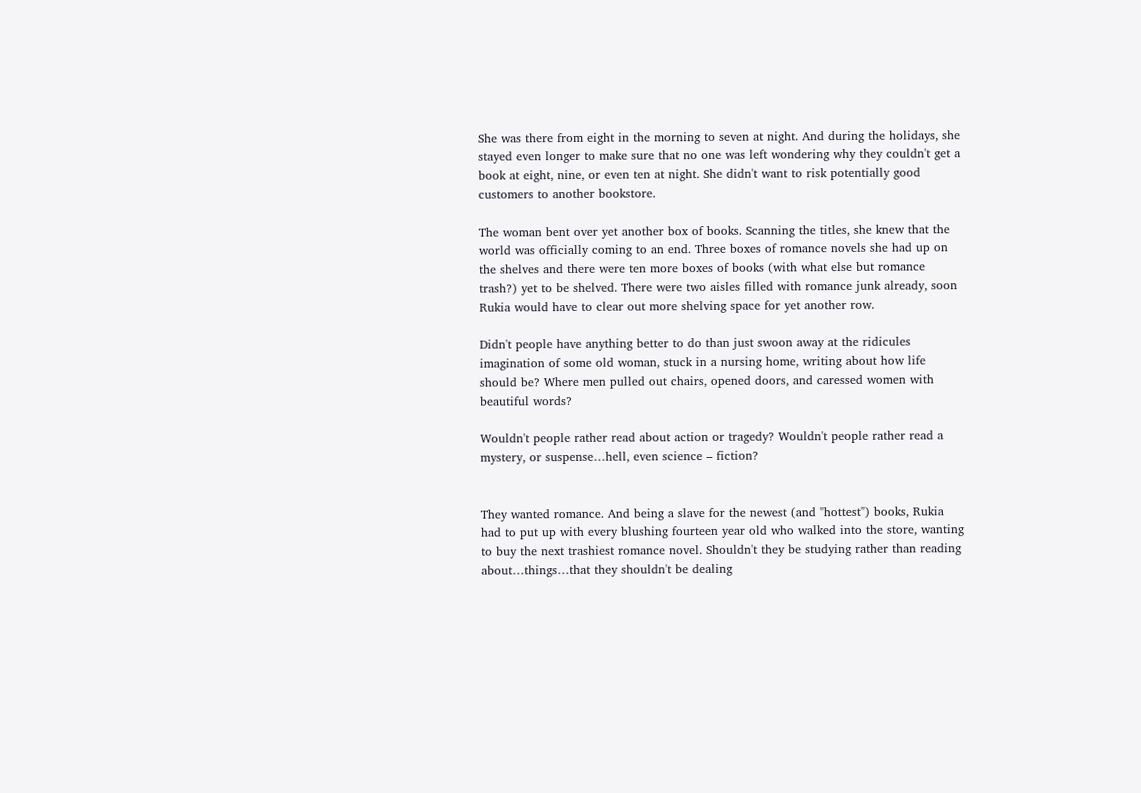She was there from eight in the morning to seven at night. And during the holidays, she stayed even longer to make sure that no one was left wondering why they couldn't get a book at eight, nine, or even ten at night. She didn't want to risk potentially good customers to another bookstore.

The woman bent over yet another box of books. Scanning the titles, she knew that the world was officially coming to an end. Three boxes of romance novels she had up on the shelves and there were ten more boxes of books (with what else but romance trash?) yet to be shelved. There were two aisles filled with romance junk already, soon Rukia would have to clear out more shelving space for yet another row.

Didn't people have anything better to do than just swoon away at the ridicules imagination of some old woman, stuck in a nursing home, writing about how life should be? Where men pulled out chairs, opened doors, and caressed women with beautiful words?

Wouldn't people rather read about action or tragedy? Wouldn't people rather read a mystery, or suspense…hell, even science – fiction?


They wanted romance. And being a slave for the newest (and "hottest") books, Rukia had to put up with every blushing fourteen year old who walked into the store, wanting to buy the next trashiest romance novel. Shouldn't they be studying rather than reading about…things…that they shouldn't be dealing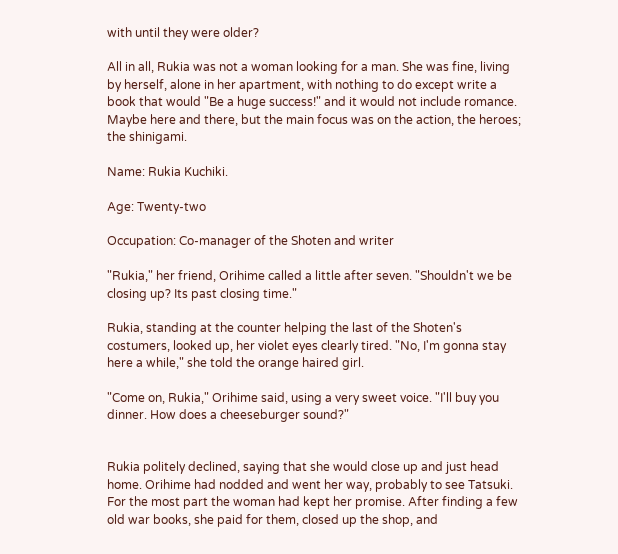with until they were older?

All in all, Rukia was not a woman looking for a man. She was fine, living by herself, alone in her apartment, with nothing to do except write a book that would "Be a huge success!" and it would not include romance. Maybe here and there, but the main focus was on the action, the heroes; the shinigami.

Name: Rukia Kuchiki.

Age: Twenty-two

Occupation: Co-manager of the Shoten and writer

"Rukia," her friend, Orihime called a little after seven. "Shouldn't we be closing up? Its past closing time."

Rukia, standing at the counter helping the last of the Shoten's costumers, looked up, her violet eyes clearly tired. "No, I'm gonna stay here a while," she told the orange haired girl.

"Come on, Rukia," Orihime said, using a very sweet voice. "I'll buy you dinner. How does a cheeseburger sound?"


Rukia politely declined, saying that she would close up and just head home. Orihime had nodded and went her way, probably to see Tatsuki. For the most part the woman had kept her promise. After finding a few old war books, she paid for them, closed up the shop, and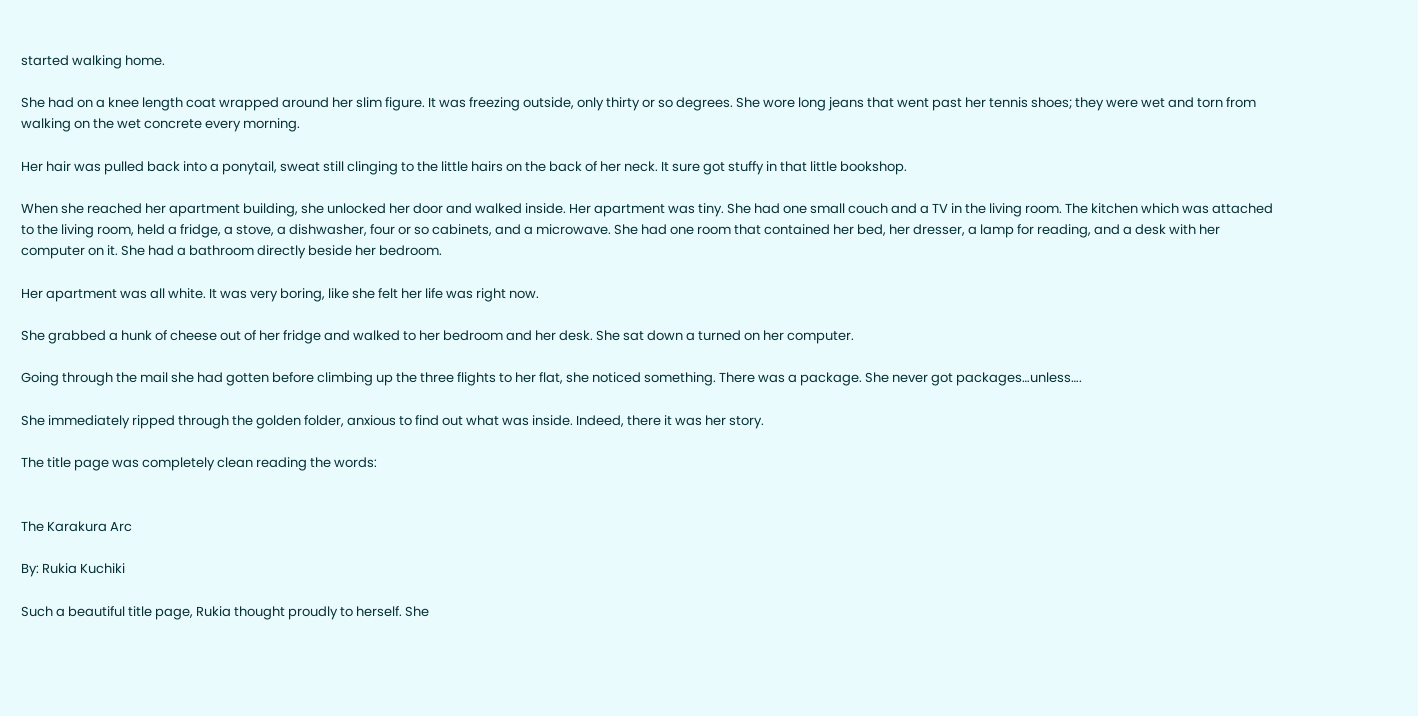started walking home.

She had on a knee length coat wrapped around her slim figure. It was freezing outside, only thirty or so degrees. She wore long jeans that went past her tennis shoes; they were wet and torn from walking on the wet concrete every morning.

Her hair was pulled back into a ponytail, sweat still clinging to the little hairs on the back of her neck. It sure got stuffy in that little bookshop.

When she reached her apartment building, she unlocked her door and walked inside. Her apartment was tiny. She had one small couch and a TV in the living room. The kitchen which was attached to the living room, held a fridge, a stove, a dishwasher, four or so cabinets, and a microwave. She had one room that contained her bed, her dresser, a lamp for reading, and a desk with her computer on it. She had a bathroom directly beside her bedroom.

Her apartment was all white. It was very boring, like she felt her life was right now.

She grabbed a hunk of cheese out of her fridge and walked to her bedroom and her desk. She sat down a turned on her computer.

Going through the mail she had gotten before climbing up the three flights to her flat, she noticed something. There was a package. She never got packages…unless….

She immediately ripped through the golden folder, anxious to find out what was inside. Indeed, there it was her story.

The title page was completely clean reading the words:


The Karakura Arc

By: Rukia Kuchiki

Such a beautiful title page, Rukia thought proudly to herself. She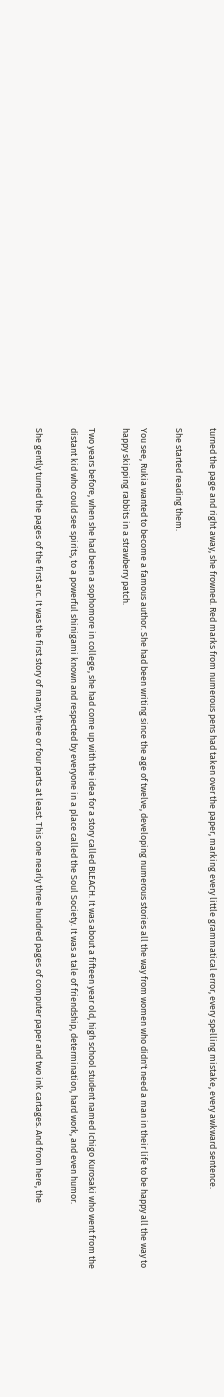turned the page and right away, she frowned. Red marks from numerous pens had taken over the paper, marking every little grammatical error, every spelling mistake, every awkward sentence.

She started reading them.

You see, Rukia wanted to become a famous author. She had been writing since the age of twelve, developing numerous stories all the way from women who didn't need a man in their life to be happy all the way to happy skipping rabbits in a strawberry patch.

Two years before, when she had been a sophomore in college, she had come up with the idea for a story called BLEACH. It was about a fifteen year old, high school student named Ichigo Kurosaki who went from the distant kid who could see spirits, to a powerful shinigami known and respected by everyone in a place called the Soul Society. It was a tale of friendship, determination, hard work, and even humor.

She gently turned the pages of the first arc. It was the first story of many; three or four parts at least. This one nearly three hundred pages of computer paper and two ink cartages. And from here, the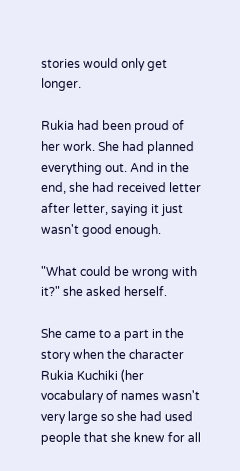stories would only get longer.

Rukia had been proud of her work. She had planned everything out. And in the end, she had received letter after letter, saying it just wasn't good enough.

"What could be wrong with it?" she asked herself.

She came to a part in the story when the character Rukia Kuchiki (her vocabulary of names wasn't very large so she had used people that she knew for all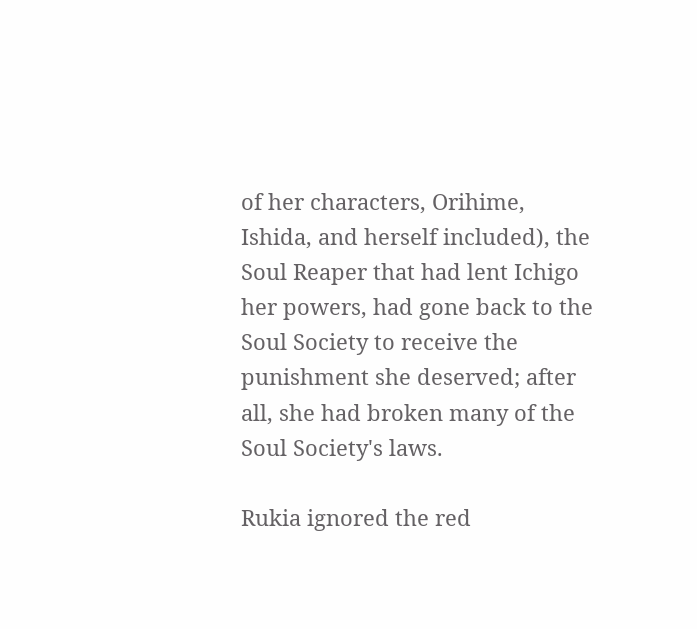of her characters, Orihime, Ishida, and herself included), the Soul Reaper that had lent Ichigo her powers, had gone back to the Soul Society to receive the punishment she deserved; after all, she had broken many of the Soul Society's laws.

Rukia ignored the red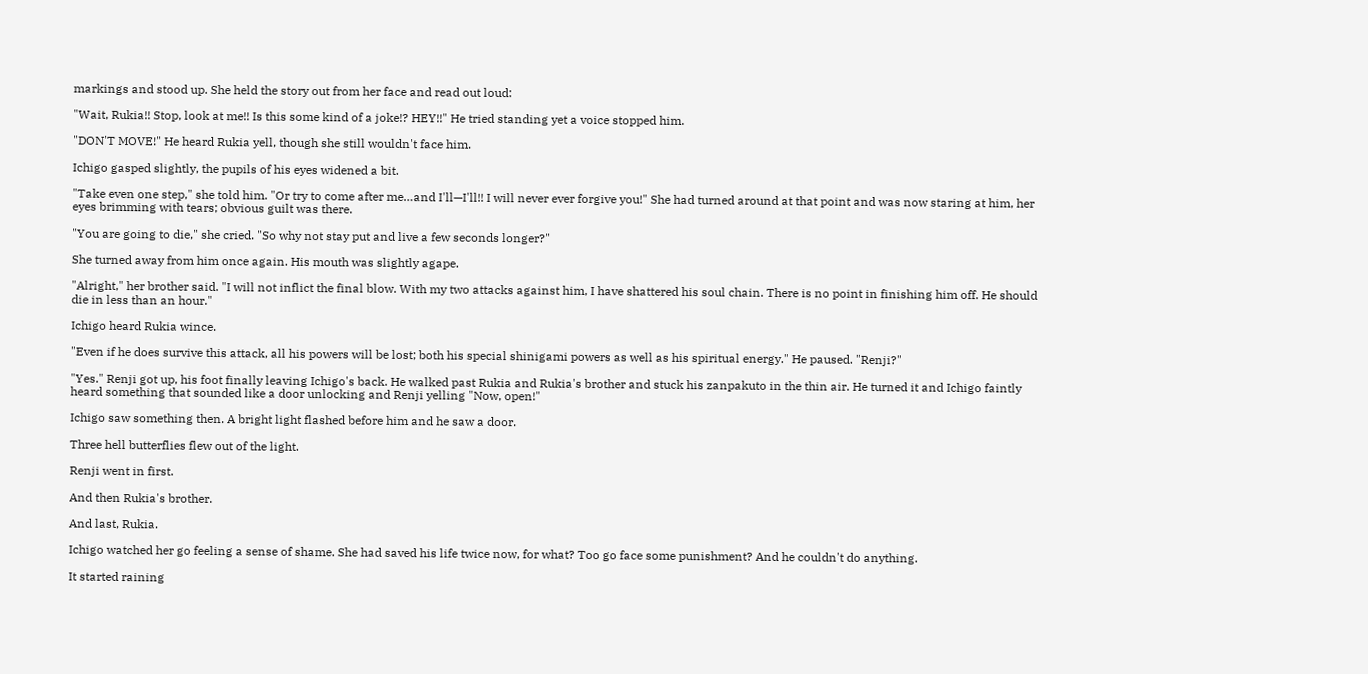markings and stood up. She held the story out from her face and read out loud:

"Wait, Rukia!! Stop, look at me!! Is this some kind of a joke!? HEY!!" He tried standing yet a voice stopped him.

"DON'T MOVE!" He heard Rukia yell, though she still wouldn't face him.

Ichigo gasped slightly, the pupils of his eyes widened a bit.

"Take even one step," she told him. "Or try to come after me…and I'll—I'll!! I will never ever forgive you!" She had turned around at that point and was now staring at him, her eyes brimming with tears; obvious guilt was there.

"You are going to die," she cried. "So why not stay put and live a few seconds longer?"

She turned away from him once again. His mouth was slightly agape.

"Alright," her brother said. "I will not inflict the final blow. With my two attacks against him, I have shattered his soul chain. There is no point in finishing him off. He should die in less than an hour."

Ichigo heard Rukia wince.

"Even if he does survive this attack, all his powers will be lost; both his special shinigami powers as well as his spiritual energy." He paused. "Renji?"

"Yes." Renji got up, his foot finally leaving Ichigo's back. He walked past Rukia and Rukia's brother and stuck his zanpakuto in the thin air. He turned it and Ichigo faintly heard something that sounded like a door unlocking and Renji yelling "Now, open!"

Ichigo saw something then. A bright light flashed before him and he saw a door.

Three hell butterflies flew out of the light.

Renji went in first.

And then Rukia's brother.

And last, Rukia.

Ichigo watched her go feeling a sense of shame. She had saved his life twice now, for what? Too go face some punishment? And he couldn't do anything.

It started raining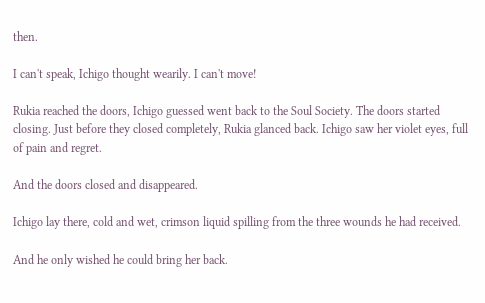then.

I can't speak, Ichigo thought wearily. I can't move!

Rukia reached the doors, Ichigo guessed went back to the Soul Society. The doors started closing. Just before they closed completely, Rukia glanced back. Ichigo saw her violet eyes, full of pain and regret.

And the doors closed and disappeared.

Ichigo lay there, cold and wet, crimson liquid spilling from the three wounds he had received.

And he only wished he could bring her back.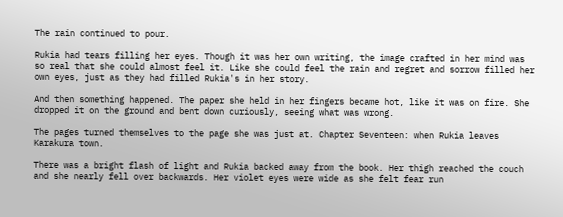The rain continued to pour.

Rukia had tears filling her eyes. Though it was her own writing, the image crafted in her mind was so real that she could almost feel it. Like she could feel the rain and regret and sorrow filled her own eyes, just as they had filled Rukia's in her story.

And then something happened. The paper she held in her fingers became hot, like it was on fire. She dropped it on the ground and bent down curiously, seeing what was wrong.

The pages turned themselves to the page she was just at. Chapter Seventeen: when Rukia leaves Karakura town.

There was a bright flash of light and Rukia backed away from the book. Her thigh reached the couch and she nearly fell over backwards. Her violet eyes were wide as she felt fear run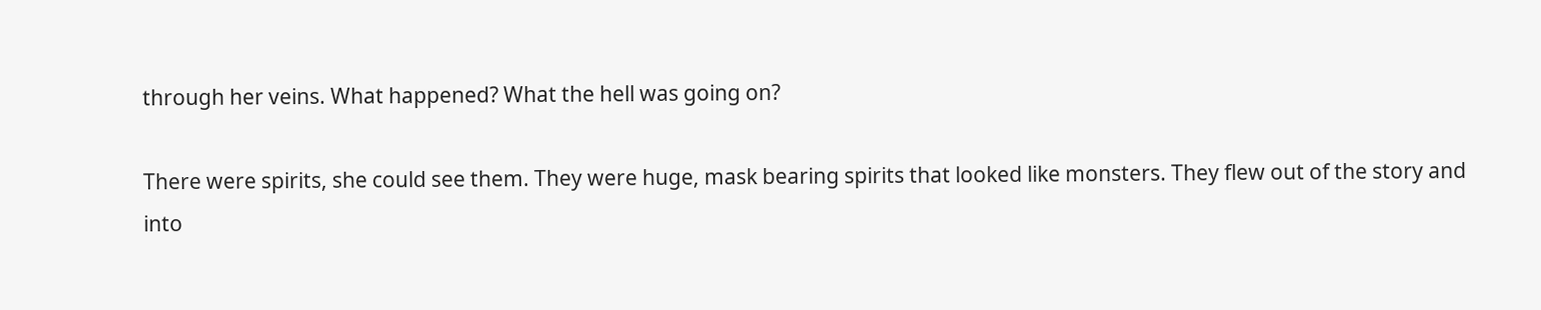through her veins. What happened? What the hell was going on?

There were spirits, she could see them. They were huge, mask bearing spirits that looked like monsters. They flew out of the story and into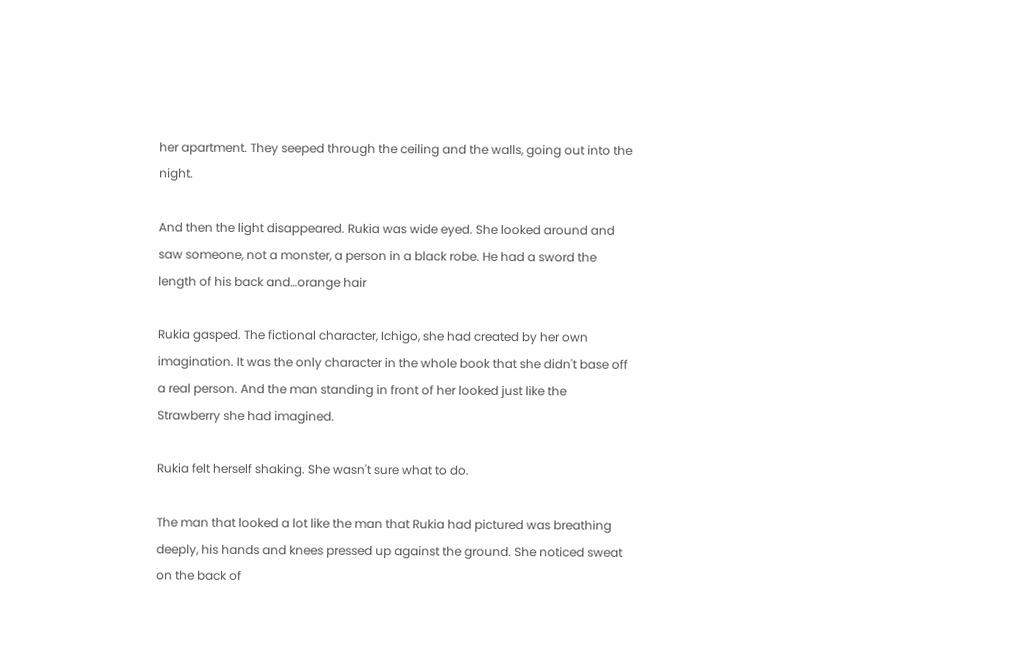her apartment. They seeped through the ceiling and the walls, going out into the night.

And then the light disappeared. Rukia was wide eyed. She looked around and saw someone, not a monster, a person in a black robe. He had a sword the length of his back and…orange hair

Rukia gasped. The fictional character, Ichigo, she had created by her own imagination. It was the only character in the whole book that she didn't base off a real person. And the man standing in front of her looked just like the Strawberry she had imagined.

Rukia felt herself shaking. She wasn't sure what to do.

The man that looked a lot like the man that Rukia had pictured was breathing deeply, his hands and knees pressed up against the ground. She noticed sweat on the back of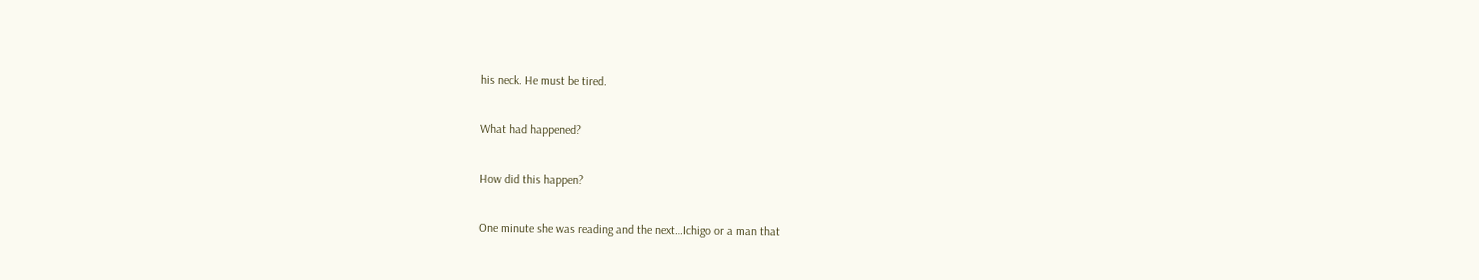his neck. He must be tired.

What had happened?

How did this happen?

One minute she was reading and the next…Ichigo or a man that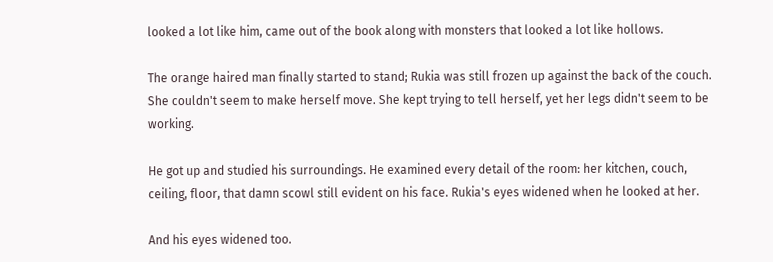looked a lot like him, came out of the book along with monsters that looked a lot like hollows.

The orange haired man finally started to stand; Rukia was still frozen up against the back of the couch. She couldn't seem to make herself move. She kept trying to tell herself, yet her legs didn't seem to be working.

He got up and studied his surroundings. He examined every detail of the room: her kitchen, couch, ceiling, floor, that damn scowl still evident on his face. Rukia's eyes widened when he looked at her.

And his eyes widened too.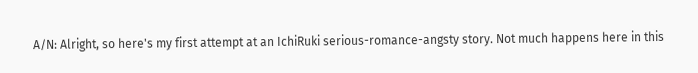A/N: Alright, so here's my first attempt at an IchiRuki serious-romance-angsty story. Not much happens here in this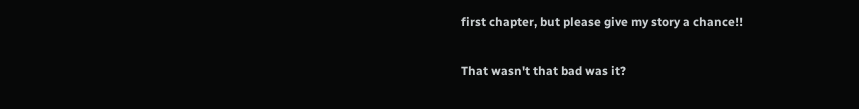first chapter, but please give my story a chance!!

That wasn't that bad was it?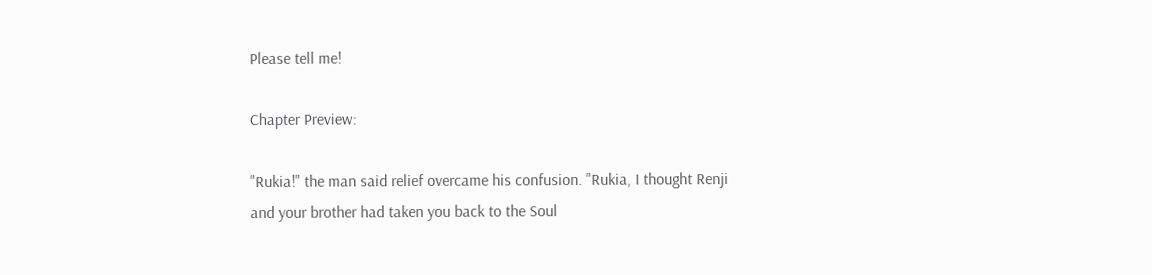Please tell me!

Chapter Preview:

"Rukia!" the man said relief overcame his confusion. "Rukia, I thought Renji and your brother had taken you back to the Soul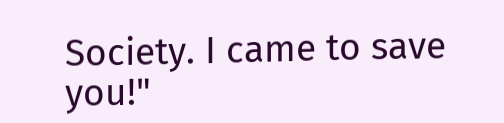Society. I came to save you!"